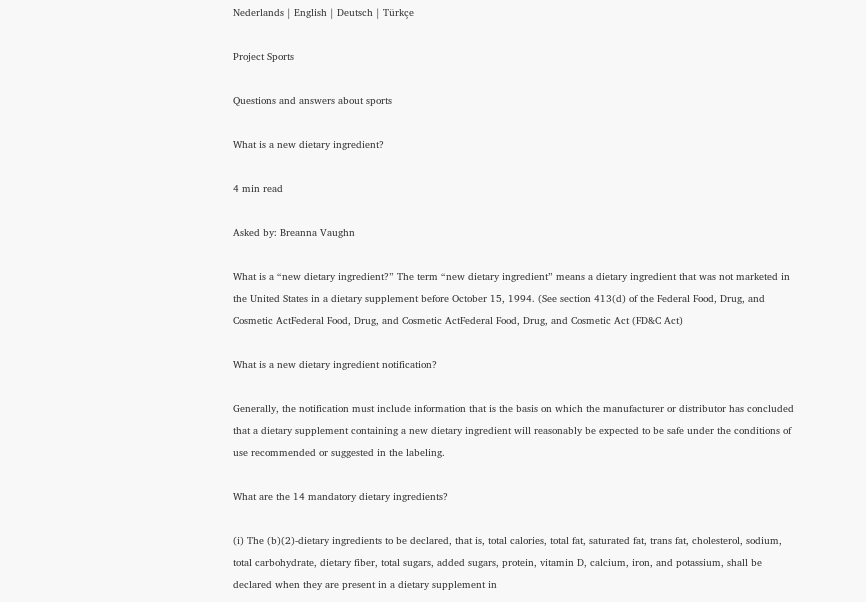Nederlands | English | Deutsch | Türkçe

Project Sports

Questions and answers about sports

What is a new dietary ingredient?

4 min read

Asked by: Breanna Vaughn

What is a “new dietary ingredient?” The term “new dietary ingredient” means a dietary ingredient that was not marketed in the United States in a dietary supplement before October 15, 1994. (See section 413(d) of the Federal Food, Drug, and Cosmetic ActFederal Food, Drug, and Cosmetic ActFederal Food, Drug, and Cosmetic Act (FD&C Act)

What is a new dietary ingredient notification?

Generally, the notification must include information that is the basis on which the manufacturer or distributor has concluded that a dietary supplement containing a new dietary ingredient will reasonably be expected to be safe under the conditions of use recommended or suggested in the labeling.

What are the 14 mandatory dietary ingredients?

(i) The (b)(2)-dietary ingredients to be declared, that is, total calories, total fat, saturated fat, trans fat, cholesterol, sodium, total carbohydrate, dietary fiber, total sugars, added sugars, protein, vitamin D, calcium, iron, and potassium, shall be declared when they are present in a dietary supplement in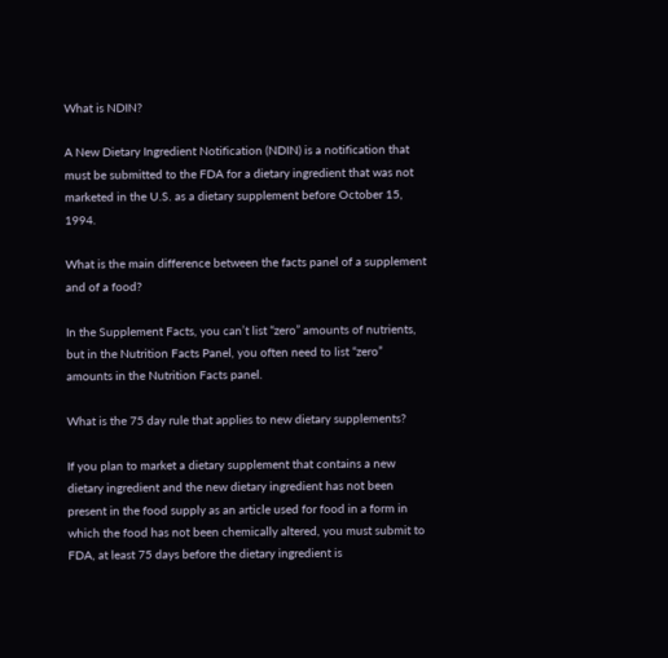What is NDIN?

A New Dietary Ingredient Notification (NDIN) is a notification that must be submitted to the FDA for a dietary ingredient that was not marketed in the U.S. as a dietary supplement before October 15, 1994.

What is the main difference between the facts panel of a supplement and of a food?

In the Supplement Facts, you can’t list “zero” amounts of nutrients, but in the Nutrition Facts Panel, you often need to list “zero” amounts in the Nutrition Facts panel.

What is the 75 day rule that applies to new dietary supplements?

If you plan to market a dietary supplement that contains a new dietary ingredient and the new dietary ingredient has not been present in the food supply as an article used for food in a form in which the food has not been chemically altered, you must submit to FDA, at least 75 days before the dietary ingredient is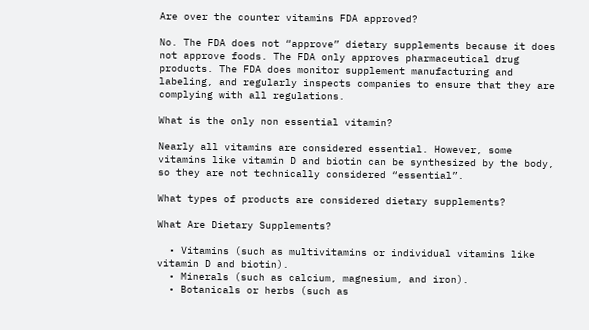Are over the counter vitamins FDA approved?

No. The FDA does not “approve” dietary supplements because it does not approve foods. The FDA only approves pharmaceutical drug products. The FDA does monitor supplement manufacturing and labeling, and regularly inspects companies to ensure that they are complying with all regulations.

What is the only non essential vitamin?

Nearly all vitamins are considered essential. However, some vitamins like vitamin D and biotin can be synthesized by the body, so they are not technically considered “essential”.

What types of products are considered dietary supplements?

What Are Dietary Supplements?

  • Vitamins (such as multivitamins or individual vitamins like vitamin D and biotin).
  • Minerals (such as calcium, magnesium, and iron).
  • Botanicals or herbs (such as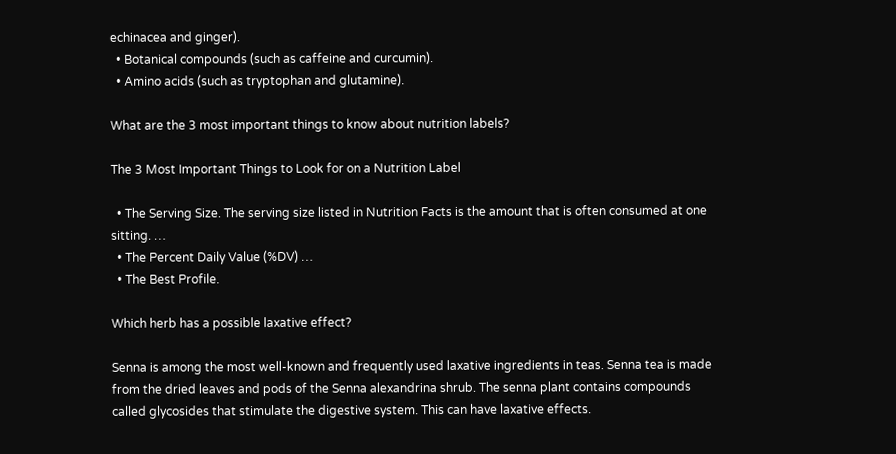echinacea and ginger).
  • Botanical compounds (such as caffeine and curcumin).
  • Amino acids (such as tryptophan and glutamine).

What are the 3 most important things to know about nutrition labels?

The 3 Most Important Things to Look for on a Nutrition Label

  • The Serving Size. The serving size listed in Nutrition Facts is the amount that is often consumed at one sitting. …
  • The Percent Daily Value (%DV) …
  • The Best Profile.

Which herb has a possible laxative effect?

Senna is among the most well-known and frequently used laxative ingredients in teas. Senna tea is made from the dried leaves and pods of the Senna alexandrina shrub. The senna plant contains compounds called glycosides that stimulate the digestive system. This can have laxative effects.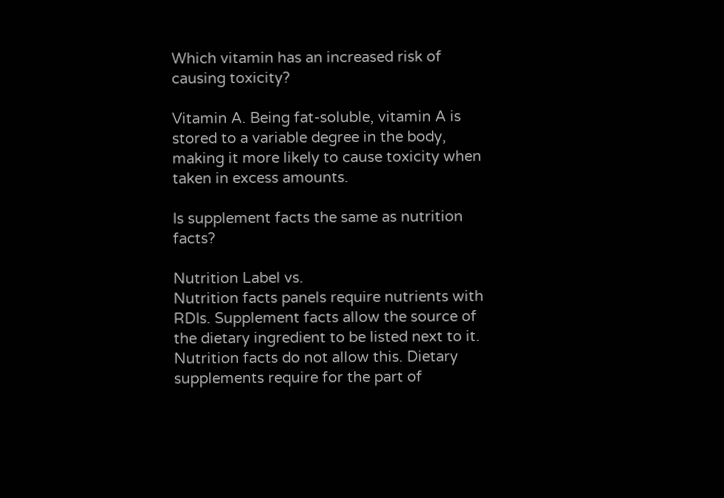Which vitamin has an increased risk of causing toxicity?

Vitamin A. Being fat-soluble, vitamin A is stored to a variable degree in the body, making it more likely to cause toxicity when taken in excess amounts.

Is supplement facts the same as nutrition facts?

Nutrition Label vs.
Nutrition facts panels require nutrients with RDIs. Supplement facts allow the source of the dietary ingredient to be listed next to it. Nutrition facts do not allow this. Dietary supplements require for the part of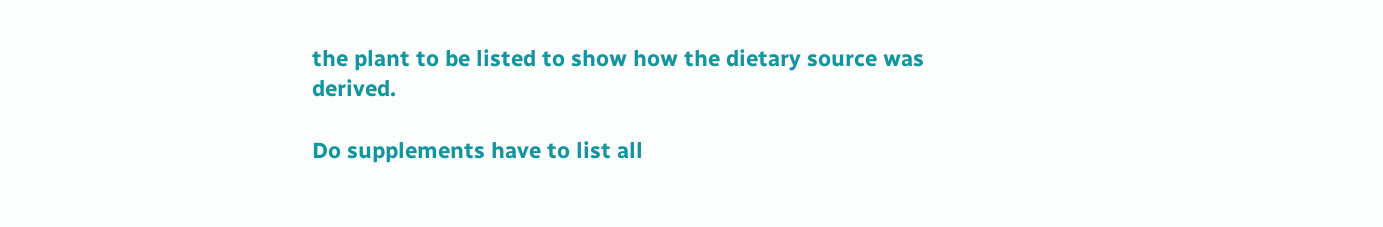the plant to be listed to show how the dietary source was derived.

Do supplements have to list all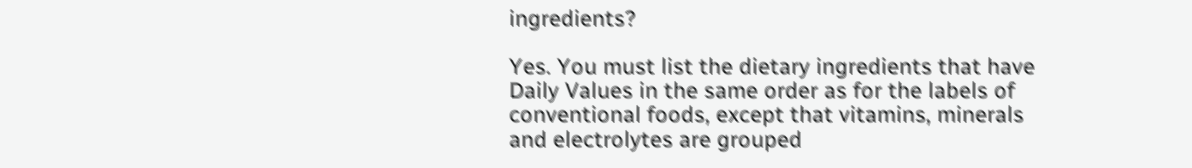ingredients?

Yes. You must list the dietary ingredients that have Daily Values in the same order as for the labels of conventional foods, except that vitamins, minerals and electrolytes are grouped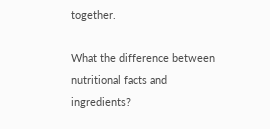together.

What the difference between nutritional facts and ingredients?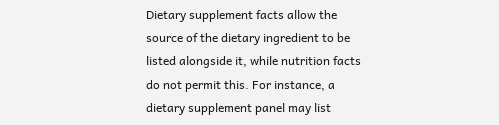Dietary supplement facts allow the source of the dietary ingredient to be listed alongside it, while nutrition facts do not permit this. For instance, a dietary supplement panel may list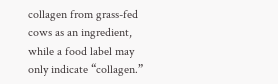collagen from grass-fed cows as an ingredient, while a food label may only indicate “collagen.”